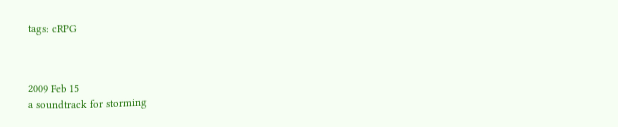tags: cRPG



2009 Feb 15
a soundtrack for storming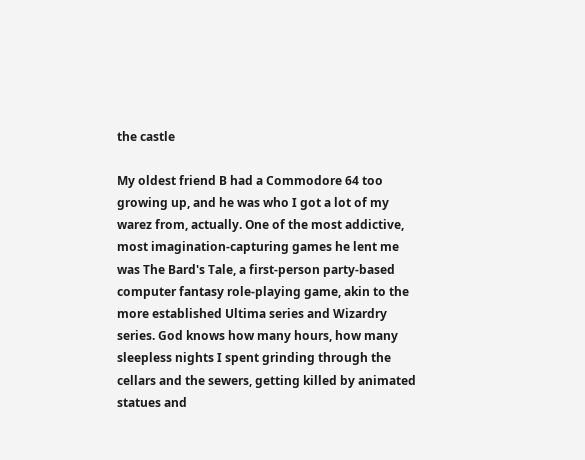the castle

My oldest friend B had a Commodore 64 too growing up, and he was who I got a lot of my warez from, actually. One of the most addictive, most imagination-capturing games he lent me was The Bard's Tale, a first-person party-based computer fantasy role-playing game, akin to the more established Ultima series and Wizardry series. God knows how many hours, how many sleepless nights I spent grinding through the cellars and the sewers, getting killed by animated statues and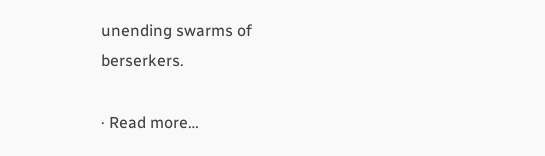unending swarms of berserkers.

· Read more…